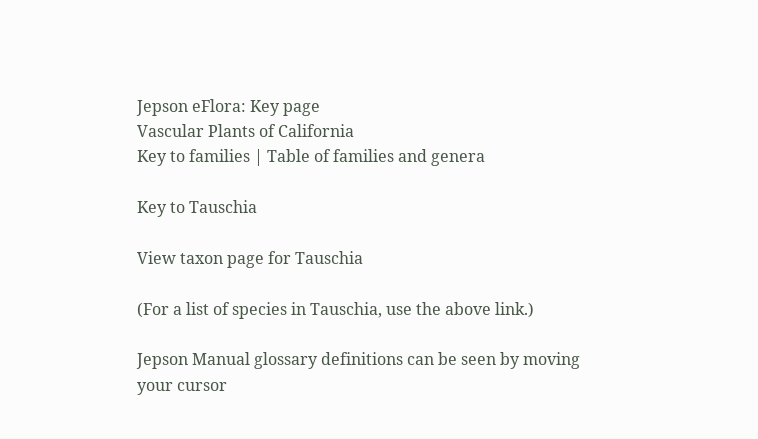Jepson eFlora: Key page
Vascular Plants of California
Key to families | Table of families and genera

Key to Tauschia

View taxon page for Tauschia

(For a list of species in Tauschia, use the above link.)

Jepson Manual glossary definitions can be seen by moving your cursor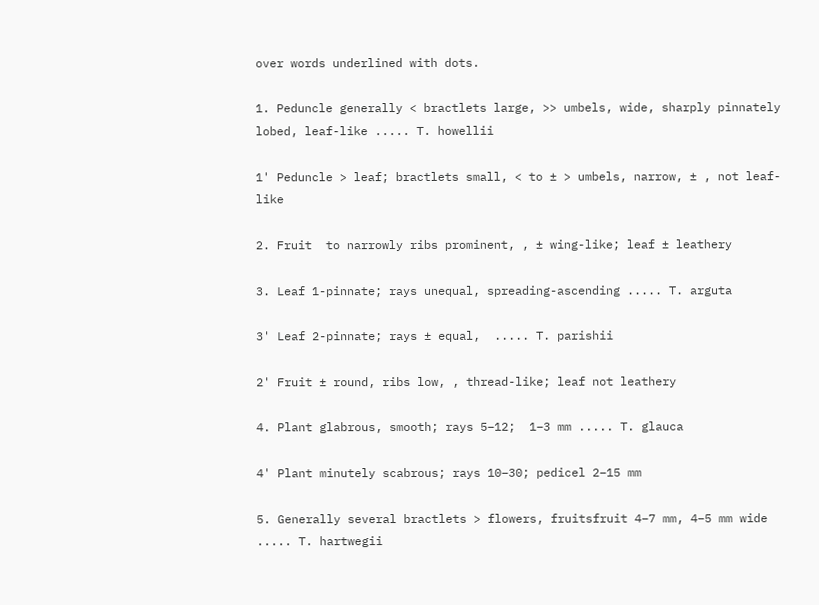over words underlined with dots.

1. Peduncle generally < bractlets large, >> umbels, wide, sharply pinnately lobed, leaf-like ..... T. howellii

1' Peduncle > leaf; bractlets small, < to ± > umbels, narrow, ± , not leaf-like

2. Fruit  to narrowly ribs prominent, , ± wing-like; leaf ± leathery

3. Leaf 1-pinnate; rays unequal, spreading-ascending ..... T. arguta

3' Leaf 2-pinnate; rays ± equal,  ..... T. parishii

2' Fruit ± round, ribs low, , thread-like; leaf not leathery

4. Plant glabrous, smooth; rays 5–12;  1–3 mm ..... T. glauca

4' Plant minutely scabrous; rays 10–30; pedicel 2–15 mm

5. Generally several bractlets > flowers, fruitsfruit 4–7 mm, 4–5 mm wide ..... T. hartwegii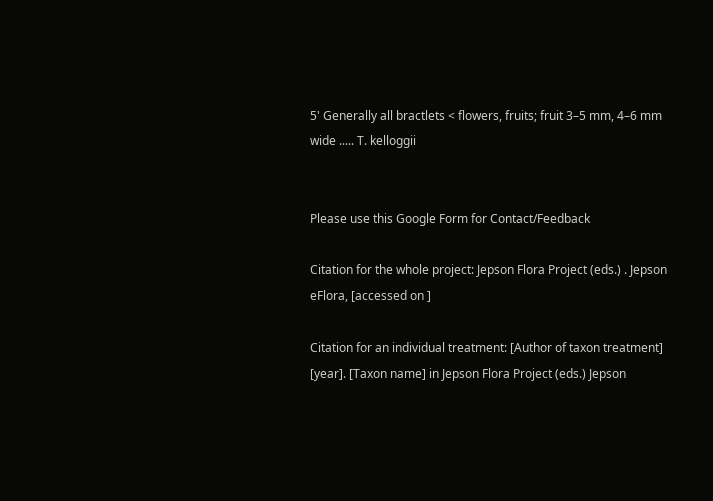5' Generally all bractlets < flowers, fruits; fruit 3–5 mm, 4–6 mm wide ..... T. kelloggii


Please use this Google Form for Contact/Feedback

Citation for the whole project: Jepson Flora Project (eds.) . Jepson eFlora, [accessed on ]

Citation for an individual treatment: [Author of taxon treatment] [year]. [Taxon name] in Jepson Flora Project (eds.) Jepson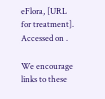eFlora, [URL for treatment]. Accessed on .

We encourage links to these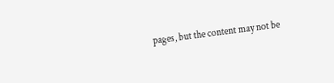pages, but the content may not be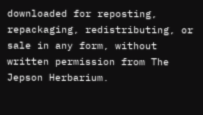downloaded for reposting, repackaging, redistributing, or sale in any form, without written permission from The Jepson Herbarium.